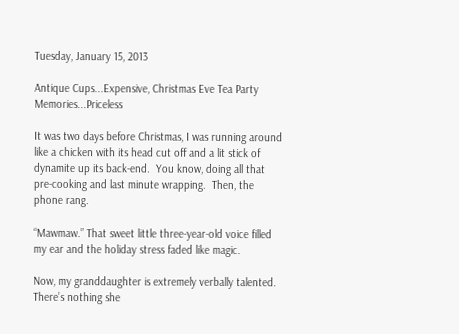Tuesday, January 15, 2013

Antique Cups...Expensive, Christmas Eve Tea Party Memories...Priceless

It was two days before Christmas, I was running around like a chicken with its head cut off and a lit stick of dynamite up its back-end.  You know, doing all that pre-cooking and last minute wrapping.  Then, the phone rang.

“Mawmaw.” That sweet little three-year-old voice filled my ear and the holiday stress faded like magic.

Now, my granddaughter is extremely verbally talented.  There’s nothing she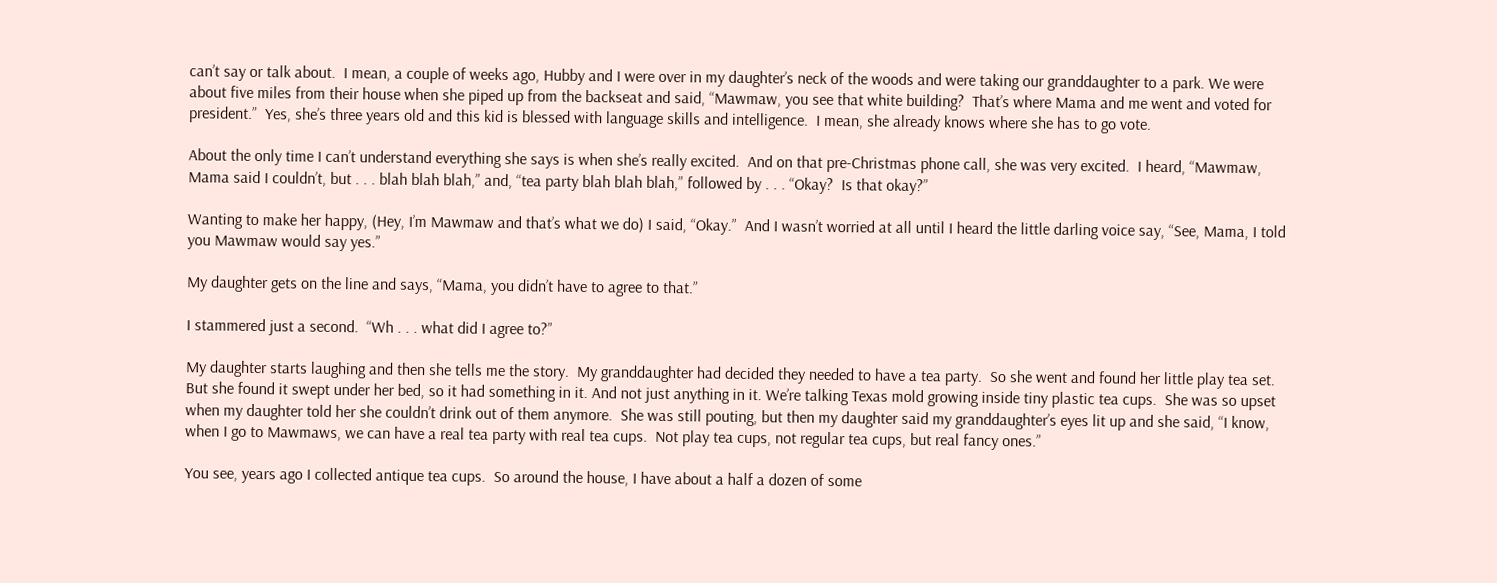can’t say or talk about.  I mean, a couple of weeks ago, Hubby and I were over in my daughter’s neck of the woods and were taking our granddaughter to a park. We were about five miles from their house when she piped up from the backseat and said, “Mawmaw, you see that white building?  That’s where Mama and me went and voted for president.”  Yes, she’s three years old and this kid is blessed with language skills and intelligence.  I mean, she already knows where she has to go vote.

About the only time I can’t understand everything she says is when she’s really excited.  And on that pre-Christmas phone call, she was very excited.  I heard, “Mawmaw, Mama said I couldn’t, but . . . blah blah blah,” and, “tea party blah blah blah,” followed by . . . “Okay?  Is that okay?”

Wanting to make her happy, (Hey, I’m Mawmaw and that’s what we do) I said, “Okay.”  And I wasn’t worried at all until I heard the little darling voice say, “See, Mama, I told you Mawmaw would say yes.”

My daughter gets on the line and says, “Mama, you didn’t have to agree to that.”

I stammered just a second.  “Wh . . . what did I agree to?”

My daughter starts laughing and then she tells me the story.  My granddaughter had decided they needed to have a tea party.  So she went and found her little play tea set.  But she found it swept under her bed, so it had something in it. And not just anything in it. We’re talking Texas mold growing inside tiny plastic tea cups.  She was so upset when my daughter told her she couldn’t drink out of them anymore.  She was still pouting, but then my daughter said my granddaughter’s eyes lit up and she said, “I know, when I go to Mawmaws, we can have a real tea party with real tea cups.  Not play tea cups, not regular tea cups, but real fancy ones.”

You see, years ago I collected antique tea cups.  So around the house, I have about a half a dozen of some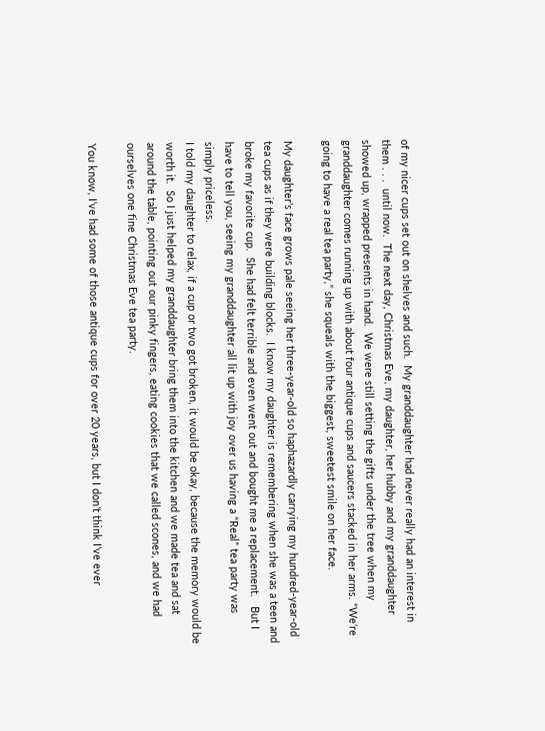of my nicer cups set out on shelves and such.  My granddaughter had never really had an interest in them . . .  until now.  The next day, Christmas Eve, my daughter, her hubby and my granddaughter showed up, wrapped presents in hand.  We were still setting the gifts under the tree when my granddaughter comes running up with about four antique cups and saucers stacked in her arms. “We’re going to have a real tea party,” she squeals with the biggest, sweetest smile on her face.

My daughter’s face grows pale seeing her three-year-old so haphazardly carrying my hundred-year-old tea cups as if they were building blocks.  I know my daughter is remembering when she was a teen and broke my favorite cup.  She had felt terrible and even went out and bought me a replacement.   But I have to tell you, seeing my granddaughter all lit up with joy over us having a “Real” tea party was simply priceless.
I told my daughter to relax, if a cup or two got broken, it would be okay, because the memory would be worth it.  So I just helped my granddaughter bring them into the kitchen and we made tea and sat around the table, pointing out our pinky fingers, eating cookies that we called scones, and we had ourselves one fine Christmas Eve tea party.

You know, I’ve had some of those antique cups for over 20 years, but I don’t think I’ve ever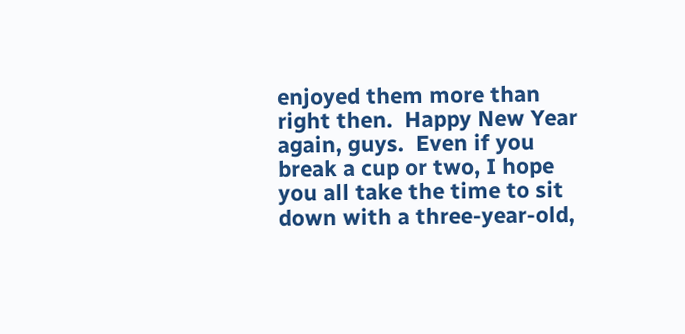enjoyed them more than right then.  Happy New Year again, guys.  Even if you break a cup or two, I hope you all take the time to sit down with a three-year-old,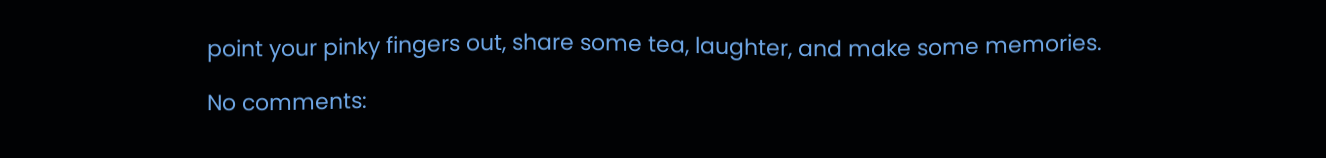point your pinky fingers out, share some tea, laughter, and make some memories.

No comments: